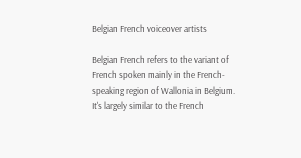Belgian French voiceover artists

Belgian French refers to the variant of French spoken mainly in the French-speaking region of Wallonia in Belgium. It's largely similar to the French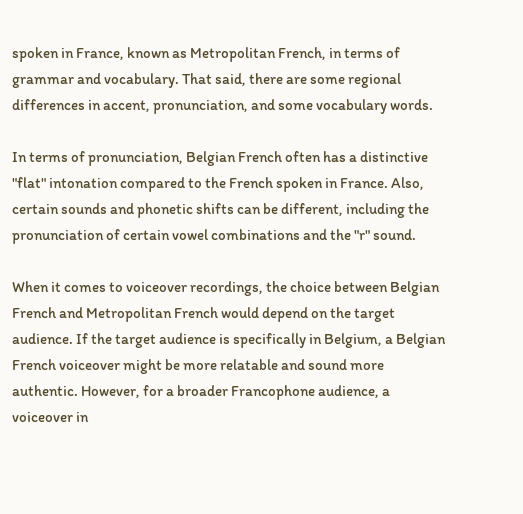spoken in France, known as Metropolitan French, in terms of grammar and vocabulary. That said, there are some regional differences in accent, pronunciation, and some vocabulary words.

In terms of pronunciation, Belgian French often has a distinctive "flat" intonation compared to the French spoken in France. Also, certain sounds and phonetic shifts can be different, including the pronunciation of certain vowel combinations and the "r" sound.

When it comes to voiceover recordings, the choice between Belgian French and Metropolitan French would depend on the target audience. If the target audience is specifically in Belgium, a Belgian French voiceover might be more relatable and sound more authentic. However, for a broader Francophone audience, a voiceover in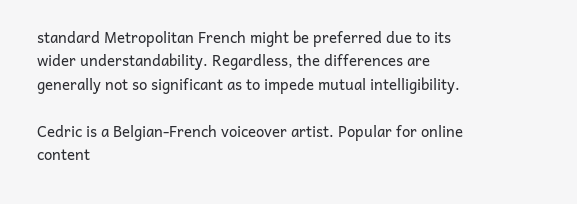standard Metropolitan French might be preferred due to its wider understandability. Regardless, the differences are generally not so significant as to impede mutual intelligibility.

Cedric is a Belgian-French voiceover artist. Popular for online content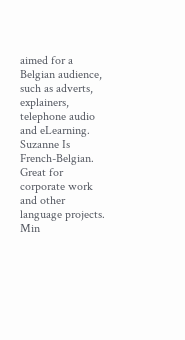aimed for a Belgian audience, such as adverts, explainers, telephone audio and eLearning.
Suzanne Is French-Belgian. Great for corporate work and other language projects. Min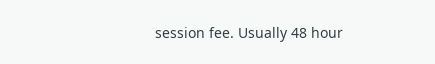session fee. Usually 48 hour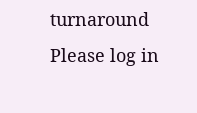turnaround
Please log in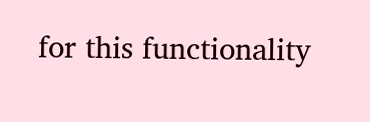for this functionality